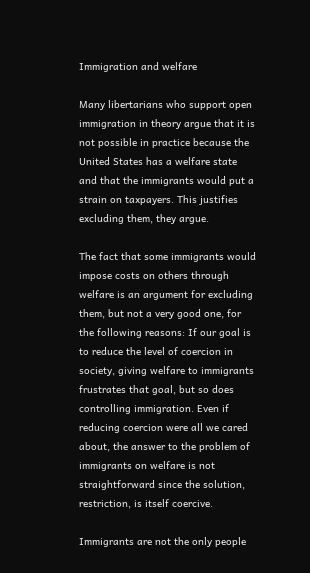Immigration and welfare

Many libertarians who support open immigration in theory argue that it is not possible in practice because the United States has a welfare state and that the immigrants would put a strain on taxpayers. This justifies excluding them, they argue.

The fact that some immigrants would impose costs on others through welfare is an argument for excluding them, but not a very good one, for the following reasons: If our goal is to reduce the level of coercion in society, giving welfare to immigrants frustrates that goal, but so does controlling immigration. Even if reducing coercion were all we cared about, the answer to the problem of immigrants on welfare is not straightforward since the solution, restriction, is itself coercive.

Immigrants are not the only people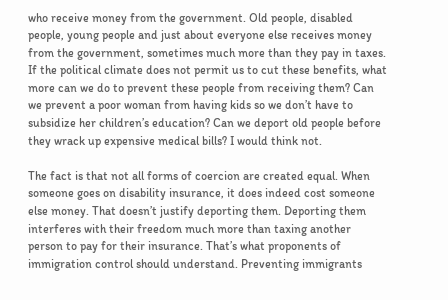who receive money from the government. Old people, disabled people, young people and just about everyone else receives money from the government, sometimes much more than they pay in taxes. If the political climate does not permit us to cut these benefits, what more can we do to prevent these people from receiving them? Can we prevent a poor woman from having kids so we don’t have to subsidize her children’s education? Can we deport old people before they wrack up expensive medical bills? I would think not.

The fact is that not all forms of coercion are created equal. When someone goes on disability insurance, it does indeed cost someone else money. That doesn’t justify deporting them. Deporting them interferes with their freedom much more than taxing another person to pay for their insurance. That’s what proponents of immigration control should understand. Preventing immigrants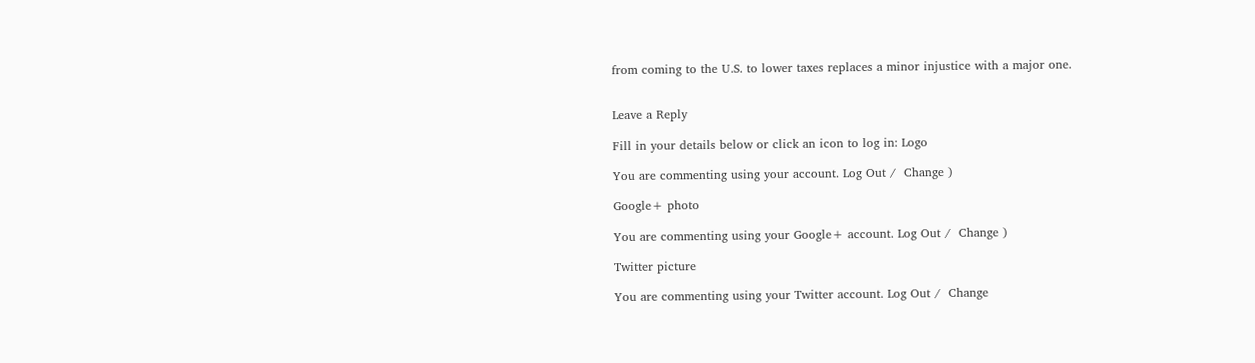from coming to the U.S. to lower taxes replaces a minor injustice with a major one.


Leave a Reply

Fill in your details below or click an icon to log in: Logo

You are commenting using your account. Log Out /  Change )

Google+ photo

You are commenting using your Google+ account. Log Out /  Change )

Twitter picture

You are commenting using your Twitter account. Log Out /  Change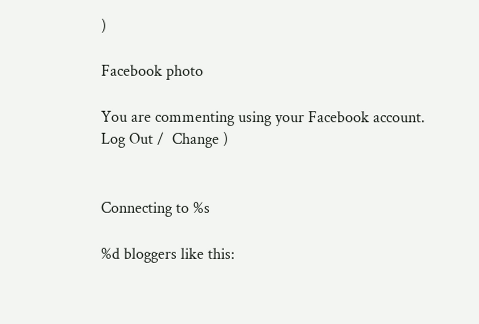)

Facebook photo

You are commenting using your Facebook account. Log Out /  Change )


Connecting to %s

%d bloggers like this: